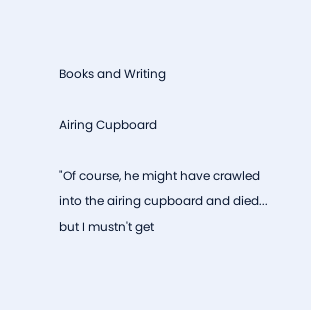Books and Writing

Airing Cupboard

"Of course, he might have crawled into the airing cupboard and died... but I mustn't get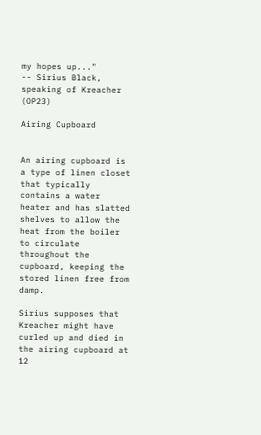my hopes up..."
-- Sirius Black, speaking of Kreacher (OP23)

Airing Cupboard


An airing cupboard is a type of linen closet that typically contains a water heater and has slatted shelves to allow the heat from the boiler to circulate throughout the cupboard, keeping the stored linen free from damp.

Sirius supposes that Kreacher might have curled up and died in the airing cupboard at 12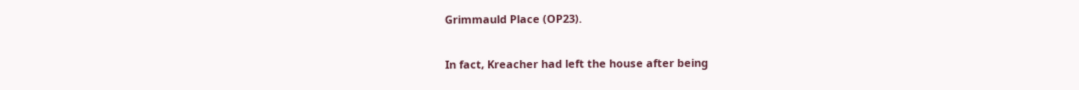Grimmauld Place (OP23).

In fact, Kreacher had left the house after being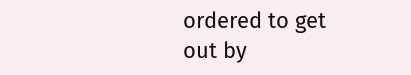ordered to get out by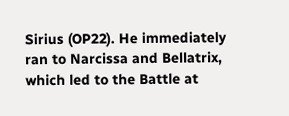Sirius (OP22). He immediately ran to Narcissa and Bellatrix, which led to the Battle at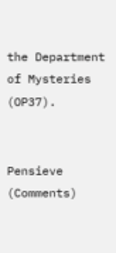the Department of Mysteries (OP37).


Pensieve (Comments)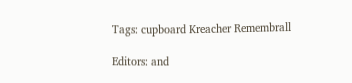Tags: cupboard Kreacher Remembrall

Editors: and